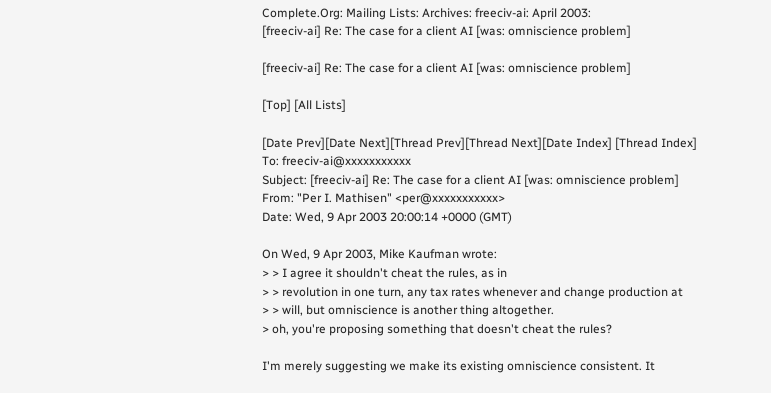Complete.Org: Mailing Lists: Archives: freeciv-ai: April 2003:
[freeciv-ai] Re: The case for a client AI [was: omniscience problem]

[freeciv-ai] Re: The case for a client AI [was: omniscience problem]

[Top] [All Lists]

[Date Prev][Date Next][Thread Prev][Thread Next][Date Index] [Thread Index]
To: freeciv-ai@xxxxxxxxxxx
Subject: [freeciv-ai] Re: The case for a client AI [was: omniscience problem]
From: "Per I. Mathisen" <per@xxxxxxxxxxx>
Date: Wed, 9 Apr 2003 20:00:14 +0000 (GMT)

On Wed, 9 Apr 2003, Mike Kaufman wrote:
> > I agree it shouldn't cheat the rules, as in
> > revolution in one turn, any tax rates whenever and change production at
> > will, but omniscience is another thing altogether.
> oh, you're proposing something that doesn't cheat the rules?

I'm merely suggesting we make its existing omniscience consistent. It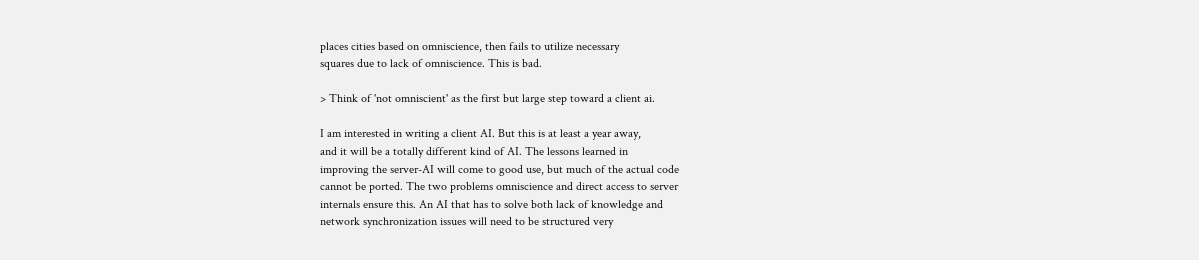places cities based on omniscience, then fails to utilize necessary
squares due to lack of omniscience. This is bad.

> Think of 'not omniscient' as the first but large step toward a client ai.

I am interested in writing a client AI. But this is at least a year away,
and it will be a totally different kind of AI. The lessons learned in
improving the server-AI will come to good use, but much of the actual code
cannot be ported. The two problems omniscience and direct access to server
internals ensure this. An AI that has to solve both lack of knowledge and
network synchronization issues will need to be structured very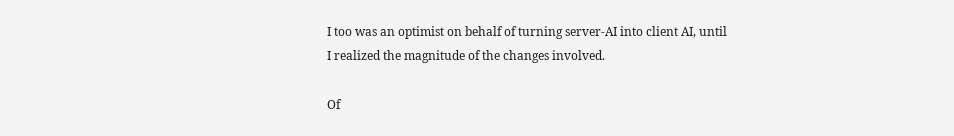I too was an optimist on behalf of turning server-AI into client AI, until
I realized the magnitude of the changes involved.

Of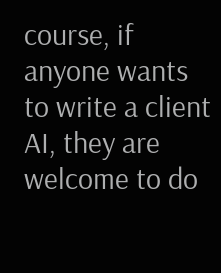course, if anyone wants to write a client AI, they are welcome to do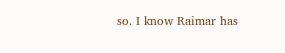so. I know Raimar has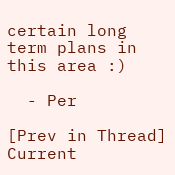certain long term plans in this area :)

  - Per

[Prev in Thread] Current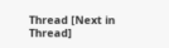Thread [Next in Thread]